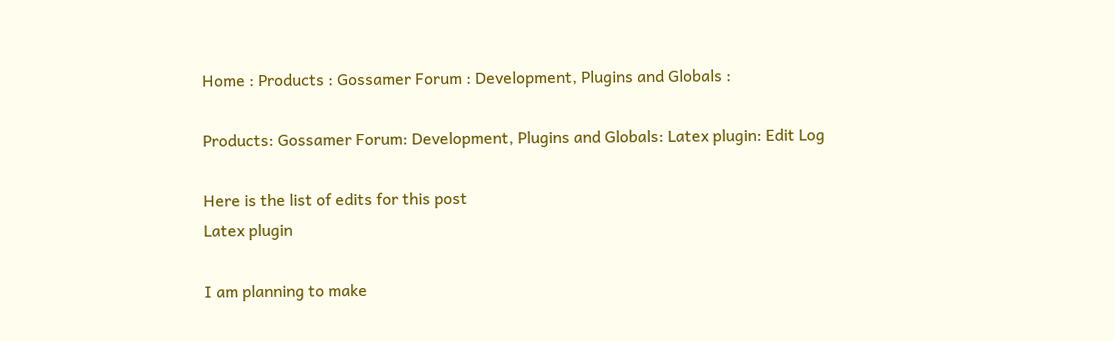Home : Products : Gossamer Forum : Development, Plugins and Globals :

Products: Gossamer Forum: Development, Plugins and Globals: Latex plugin: Edit Log

Here is the list of edits for this post
Latex plugin

I am planning to make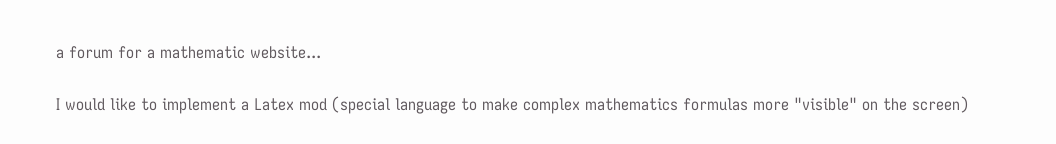a forum for a mathematic website...

I would like to implement a Latex mod (special language to make complex mathematics formulas more "visible" on the screen)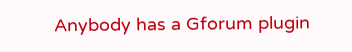Anybody has a Gforum plugin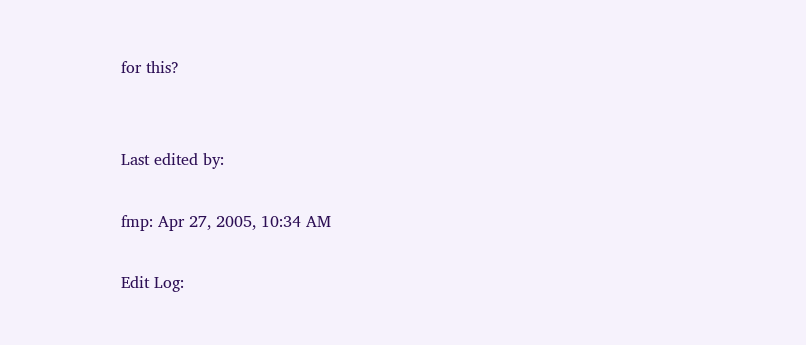for this?


Last edited by:

fmp: Apr 27, 2005, 10:34 AM

Edit Log: